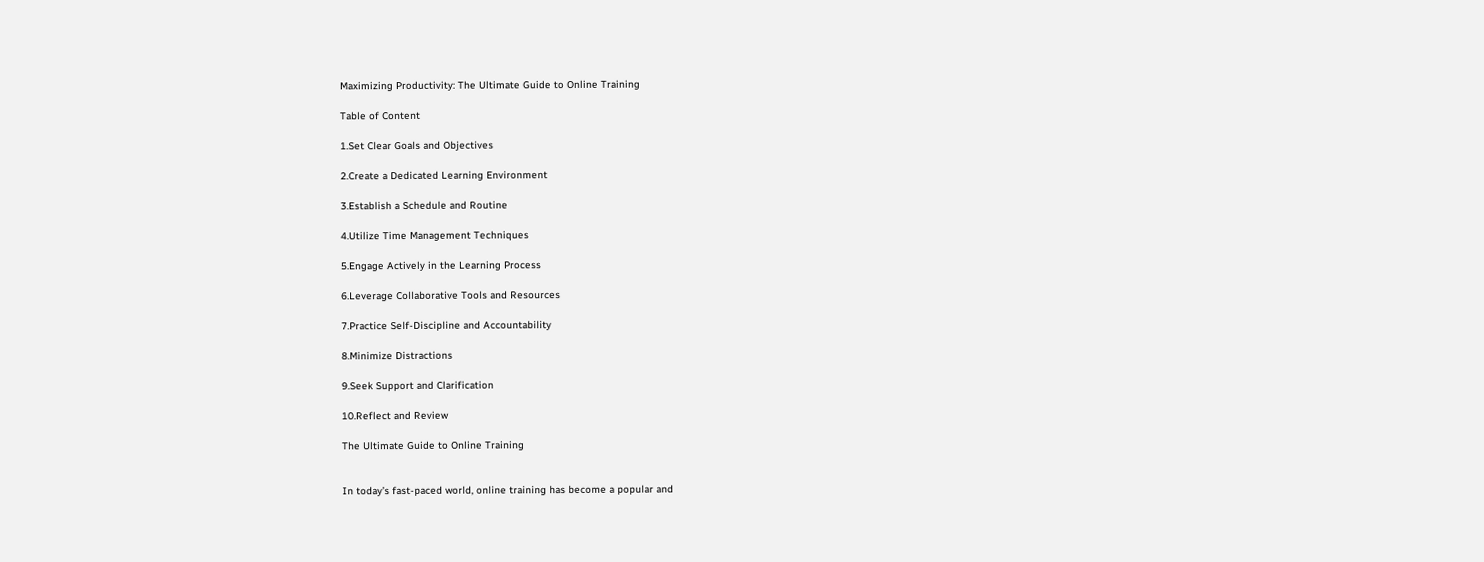Maximizing Productivity: The Ultimate Guide to Online Training

Table of Content

1.Set Clear Goals and Objectives

2.Create a Dedicated Learning Environment

3.Establish a Schedule and Routine

4.Utilize Time Management Techniques

5.Engage Actively in the Learning Process

6.Leverage Collaborative Tools and Resources

7.Practice Self-Discipline and Accountability

8.Minimize Distractions

9.Seek Support and Clarification

10.Reflect and Review

The Ultimate Guide to Online Training


In today’s fast-paced world, online training has become a popular and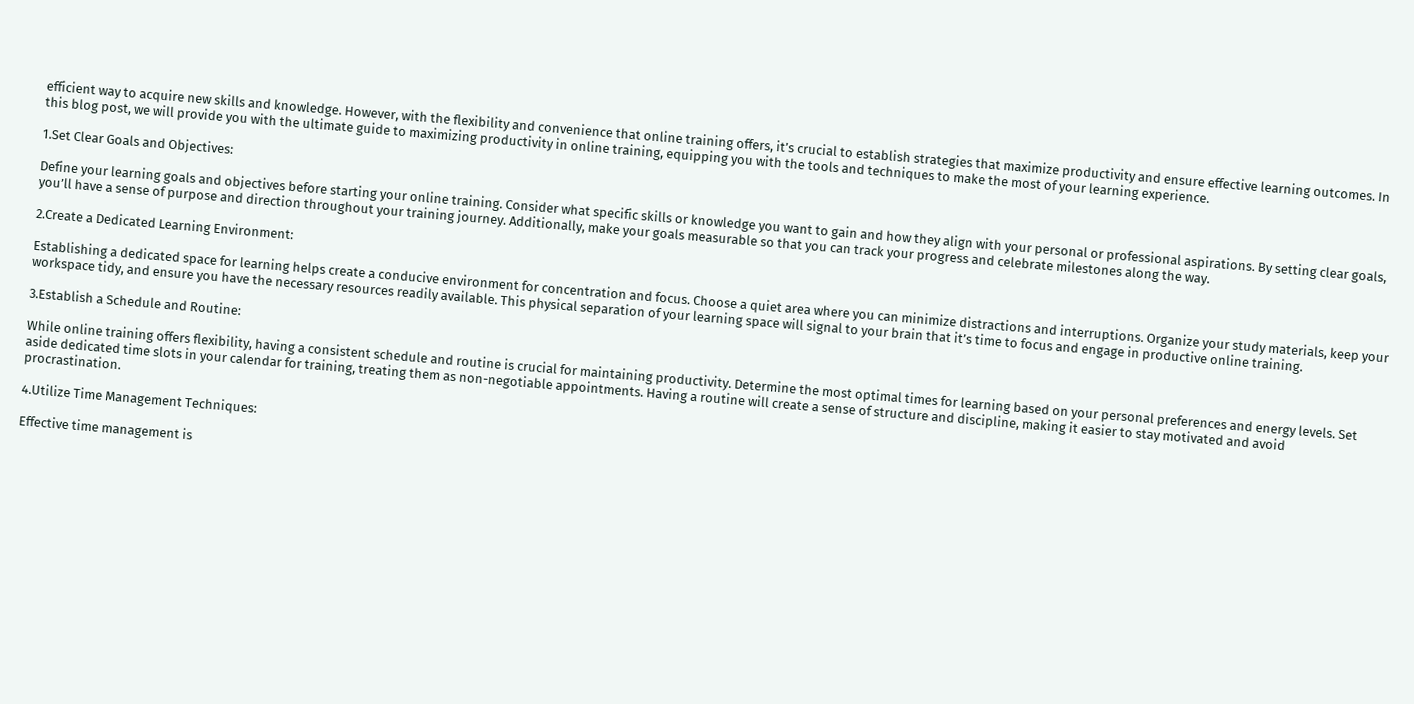efficient way to acquire new skills and knowledge. However, with the flexibility and convenience that online training offers, it’s crucial to establish strategies that maximize productivity and ensure effective learning outcomes. In this blog post, we will provide you with the ultimate guide to maximizing productivity in online training, equipping you with the tools and techniques to make the most of your learning experience.

1.Set Clear Goals and Objectives:

Define your learning goals and objectives before starting your online training. Consider what specific skills or knowledge you want to gain and how they align with your personal or professional aspirations. By setting clear goals, you’ll have a sense of purpose and direction throughout your training journey. Additionally, make your goals measurable so that you can track your progress and celebrate milestones along the way.

2.Create a Dedicated Learning Environment:

Establishing a dedicated space for learning helps create a conducive environment for concentration and focus. Choose a quiet area where you can minimize distractions and interruptions. Organize your study materials, keep your workspace tidy, and ensure you have the necessary resources readily available. This physical separation of your learning space will signal to your brain that it’s time to focus and engage in productive online training.

3.Establish a Schedule and Routine:

While online training offers flexibility, having a consistent schedule and routine is crucial for maintaining productivity. Determine the most optimal times for learning based on your personal preferences and energy levels. Set aside dedicated time slots in your calendar for training, treating them as non-negotiable appointments. Having a routine will create a sense of structure and discipline, making it easier to stay motivated and avoid procrastination.

4.Utilize Time Management Techniques:

Effective time management is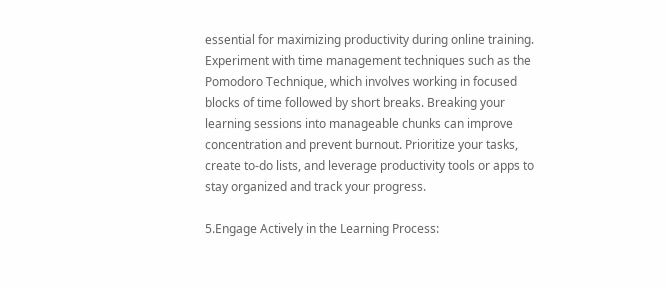essential for maximizing productivity during online training. Experiment with time management techniques such as the Pomodoro Technique, which involves working in focused blocks of time followed by short breaks. Breaking your learning sessions into manageable chunks can improve concentration and prevent burnout. Prioritize your tasks, create to-do lists, and leverage productivity tools or apps to stay organized and track your progress.

5.Engage Actively in the Learning Process: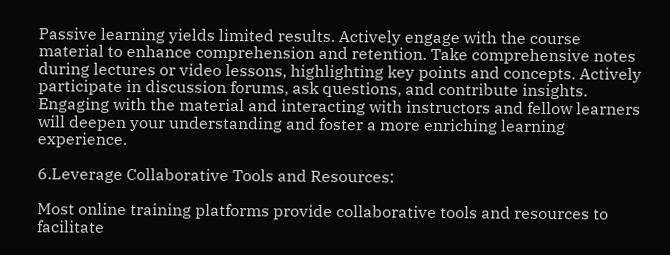Passive learning yields limited results. Actively engage with the course material to enhance comprehension and retention. Take comprehensive notes during lectures or video lessons, highlighting key points and concepts. Actively participate in discussion forums, ask questions, and contribute insights. Engaging with the material and interacting with instructors and fellow learners will deepen your understanding and foster a more enriching learning experience.

6.Leverage Collaborative Tools and Resources:

Most online training platforms provide collaborative tools and resources to facilitate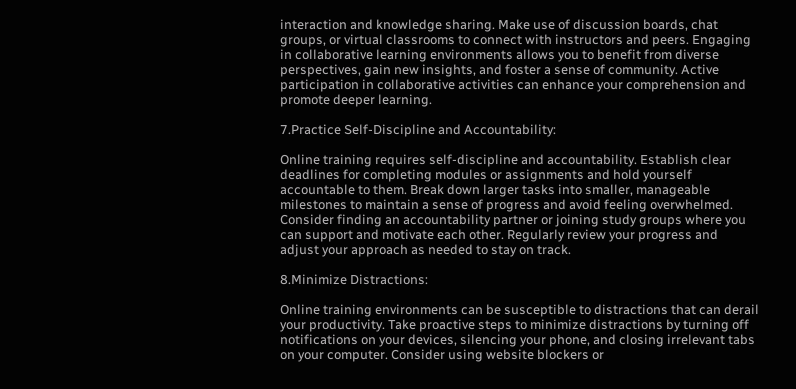interaction and knowledge sharing. Make use of discussion boards, chat groups, or virtual classrooms to connect with instructors and peers. Engaging in collaborative learning environments allows you to benefit from diverse perspectives, gain new insights, and foster a sense of community. Active participation in collaborative activities can enhance your comprehension and promote deeper learning.

7.Practice Self-Discipline and Accountability:

Online training requires self-discipline and accountability. Establish clear deadlines for completing modules or assignments and hold yourself accountable to them. Break down larger tasks into smaller, manageable milestones to maintain a sense of progress and avoid feeling overwhelmed. Consider finding an accountability partner or joining study groups where you can support and motivate each other. Regularly review your progress and adjust your approach as needed to stay on track.

8.Minimize Distractions:

Online training environments can be susceptible to distractions that can derail your productivity. Take proactive steps to minimize distractions by turning off notifications on your devices, silencing your phone, and closing irrelevant tabs on your computer. Consider using website blockers or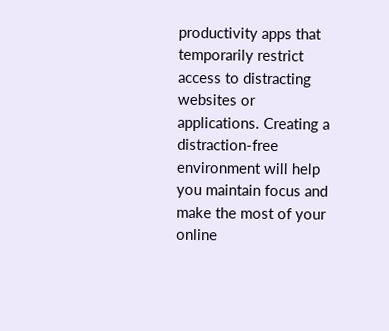productivity apps that temporarily restrict access to distracting websites or applications. Creating a distraction-free environment will help you maintain focus and make the most of your online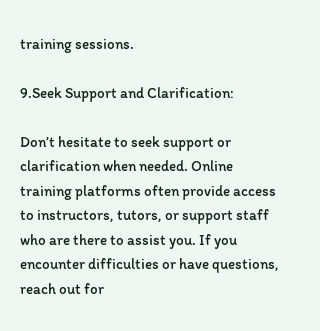training sessions.

9.Seek Support and Clarification:

Don’t hesitate to seek support or clarification when needed. Online training platforms often provide access to instructors, tutors, or support staff who are there to assist you. If you encounter difficulties or have questions, reach out for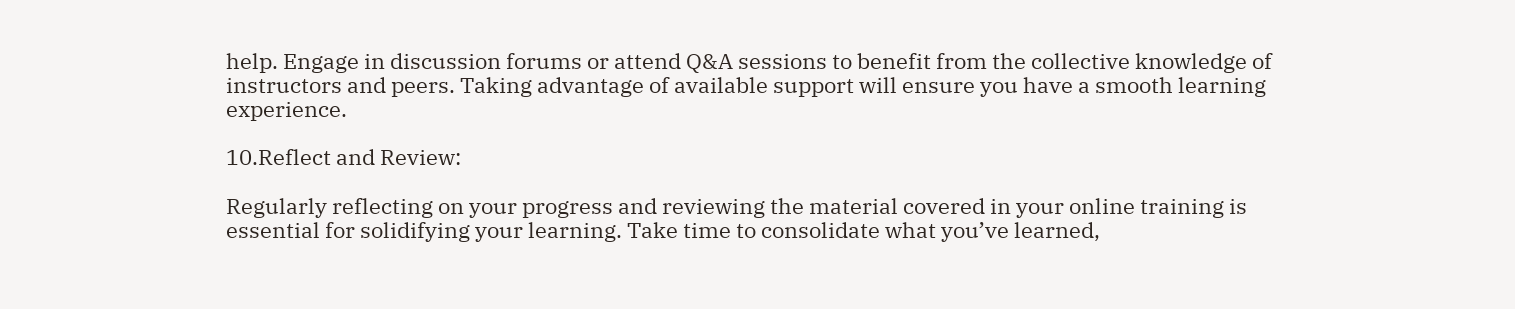help. Engage in discussion forums or attend Q&A sessions to benefit from the collective knowledge of instructors and peers. Taking advantage of available support will ensure you have a smooth learning experience.

10.Reflect and Review:

Regularly reflecting on your progress and reviewing the material covered in your online training is essential for solidifying your learning. Take time to consolidate what you’ve learned,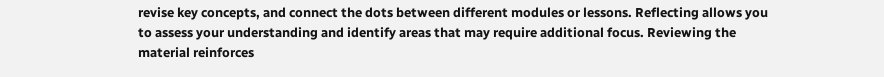revise key concepts, and connect the dots between different modules or lessons. Reflecting allows you to assess your understanding and identify areas that may require additional focus. Reviewing the material reinforces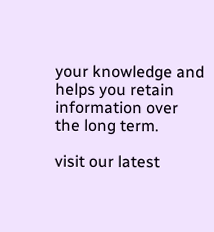your knowledge and helps you retain information over the long term.

visit our latest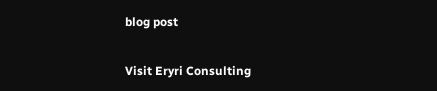blog post

Visit Eryri Consulting